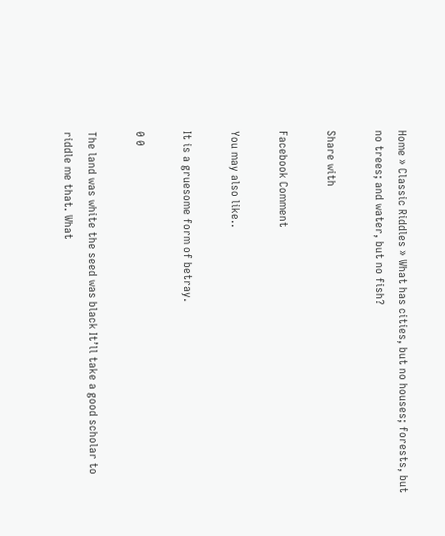Home » Classic Riddles » What has cities, but no houses; forests, but no trees; and water, but no fish?

Share with

Facebook Comment

You may also like..

It is a gruesome form of betray.

0 0

The land was white the seed was black It’ll take a good scholar to riddle me that. What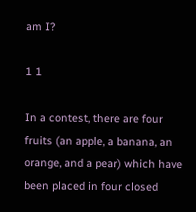am I?

1 1

In a contest, there are four fruits (an apple, a banana, an orange, and a pear) which have been placed in four closed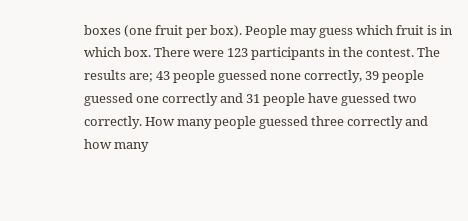boxes (one fruit per box). People may guess which fruit is in which box. There were 123 participants in the contest. The results are; 43 people guessed none correctly, 39 people guessed one correctly and 31 people have guessed two correctly. How many people guessed three correctly and how many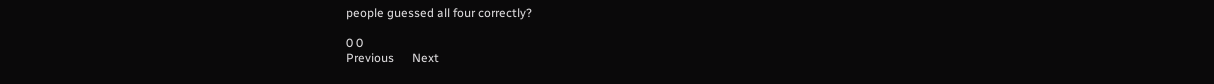people guessed all four correctly?

0 0
Previous      Next